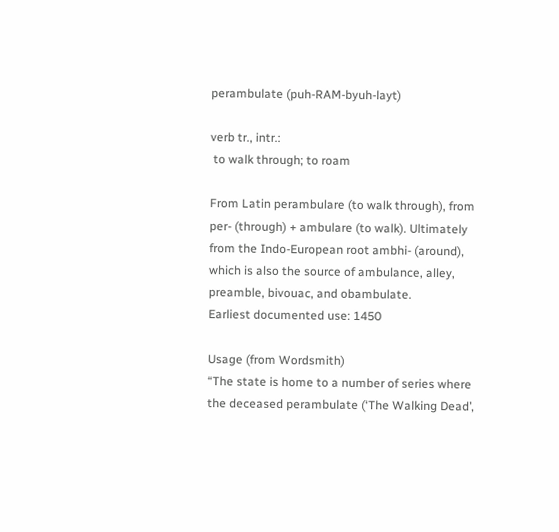perambulate (puh-RAM-byuh-layt)

verb tr., intr.:
 to walk through; to roam

From Latin perambulare (to walk through), from per- (through) + ambulare (to walk). Ultimately from the Indo-European root ambhi- (around), which is also the source of ambulance, alley, preamble, bivouac, and obambulate.
Earliest documented use: 1450

Usage (from Wordsmith)
“The state is home to a number of series where the deceased perambulate (‘The Walking Dead’,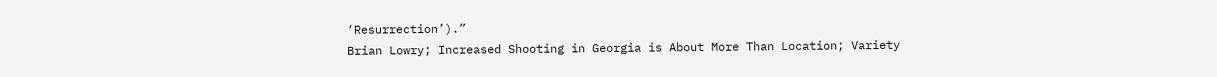‘Resurrection’).”
Brian Lowry; Increased Shooting in Georgia is About More Than Location; Variety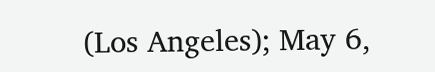(Los Angeles); May 6,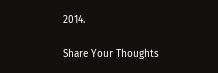2014.

Share Your Thoughts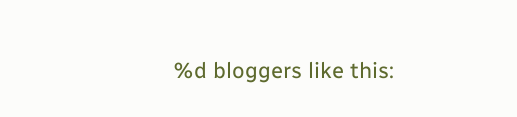%d bloggers like this: